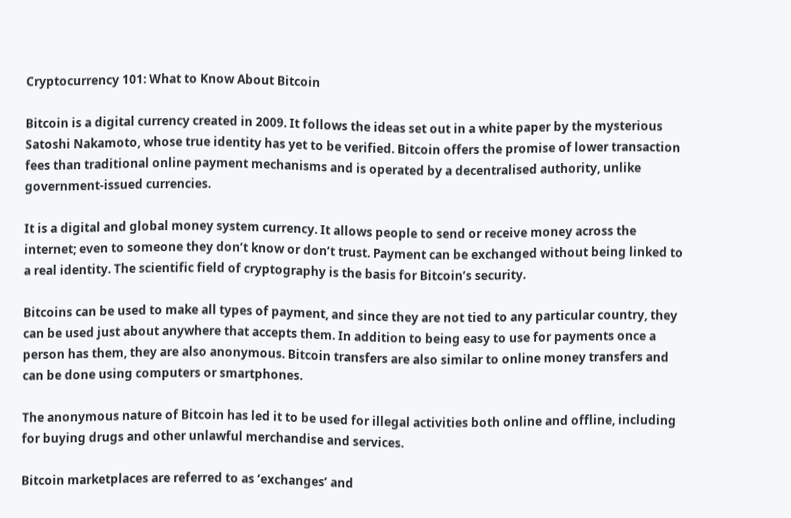Cryptocurrency 101: What to Know About Bitcoin

Bitcoin is a digital currency created in 2009. It follows the ideas set out in a white paper by the mysterious Satoshi Nakamoto, whose true identity has yet to be verified. Bitcoin offers the promise of lower transaction fees than traditional online payment mechanisms and is operated by a decentralised authority, unlike government-issued currencies.

It is a digital and global money system currency. It allows people to send or receive money across the internet; even to someone they don’t know or don’t trust. Payment can be exchanged without being linked to a real identity. The scientific field of cryptography is the basis for Bitcoin’s security.

Bitcoins can be used to make all types of payment, and since they are not tied to any particular country, they can be used just about anywhere that accepts them. In addition to being easy to use for payments once a person has them, they are also anonymous. Bitcoin transfers are also similar to online money transfers and can be done using computers or smartphones.

The anonymous nature of Bitcoin has led it to be used for illegal activities both online and offline, including for buying drugs and other unlawful merchandise and services.

Bitcoin marketplaces are referred to as ‘exchanges’ and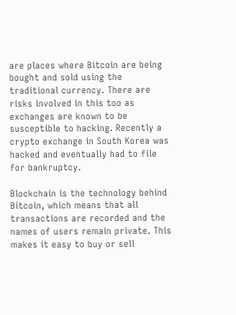are places where Bitcoin are being bought and sold using the traditional currency. There are risks involved in this too as exchanges are known to be susceptible to hacking. Recently a crypto exchange in South Korea was hacked and eventually had to file for bankruptcy.

Blockchain is the technology behind Bitcoin, which means that all transactions are recorded and the names of users remain private. This makes it easy to buy or sell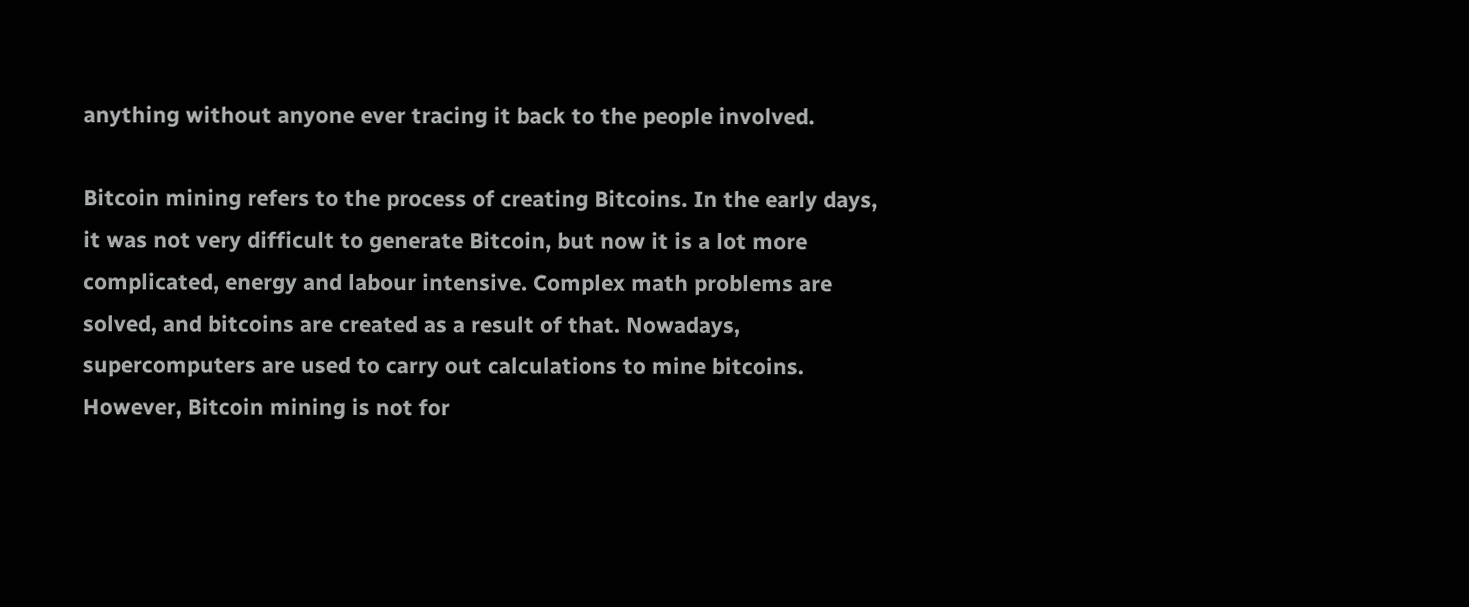anything without anyone ever tracing it back to the people involved.

Bitcoin mining refers to the process of creating Bitcoins. In the early days, it was not very difficult to generate Bitcoin, but now it is a lot more complicated, energy and labour intensive. Complex math problems are solved, and bitcoins are created as a result of that. Nowadays, supercomputers are used to carry out calculations to mine bitcoins. However, Bitcoin mining is not for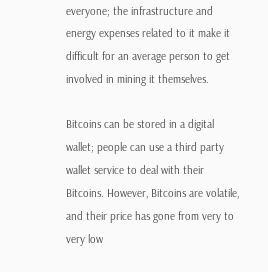everyone; the infrastructure and energy expenses related to it make it difficult for an average person to get involved in mining it themselves.

Bitcoins can be stored in a digital wallet; people can use a third party wallet service to deal with their Bitcoins. However, Bitcoins are volatile, and their price has gone from very to very low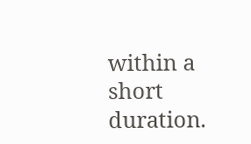within a short duration.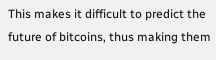This makes it difficult to predict the future of bitcoins, thus making them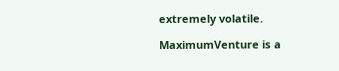extremely volatile.

MaximumVenture is a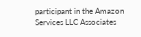participant in the Amazon Services LLC Associates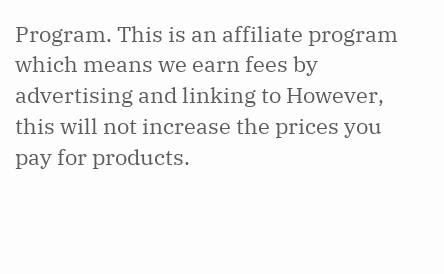Program. This is an affiliate program which means we earn fees by advertising and linking to However, this will not increase the prices you pay for products.